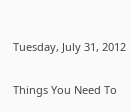Tuesday, July 31, 2012

Things You Need To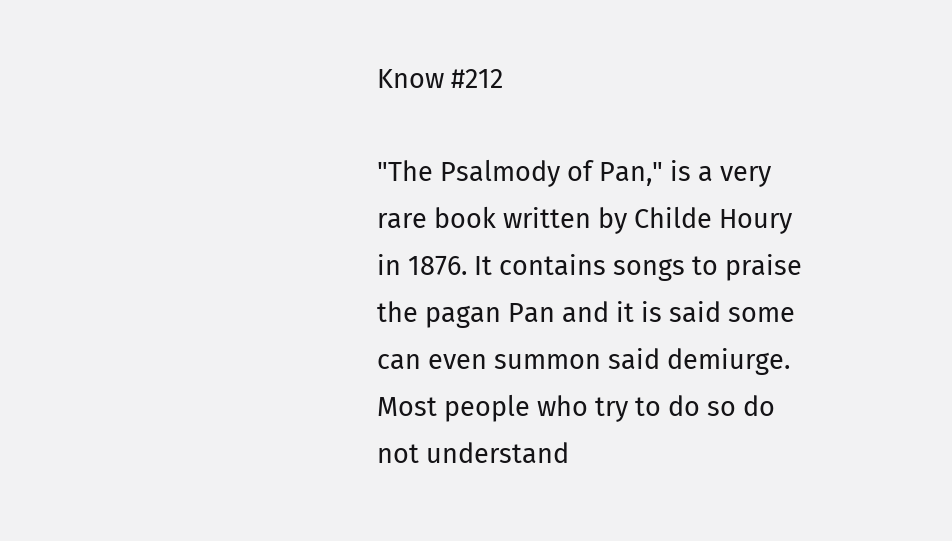Know #212

"The Psalmody of Pan," is a very rare book written by Childe Houry in 1876. It contains songs to praise the pagan Pan and it is said some can even summon said demiurge. Most people who try to do so do not understand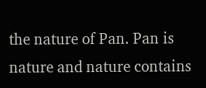the nature of Pan. Pan is nature and nature contains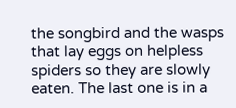the songbird and the wasps that lay eggs on helpless spiders so they are slowly eaten. The last one is in a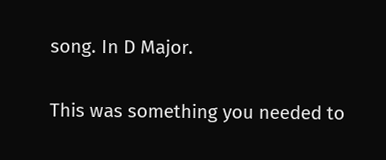song. In D Major.

This was something you needed to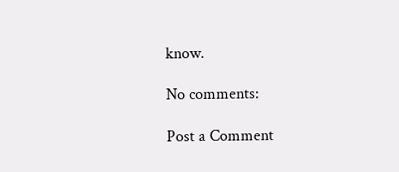know.

No comments:

Post a Comment